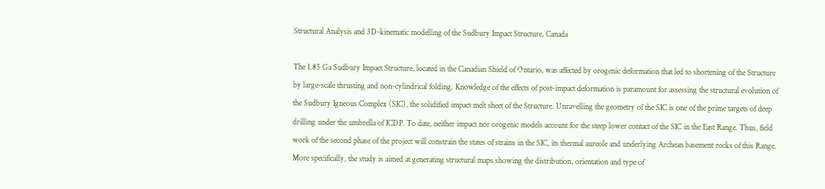Structural Analysis and 3D-kinematic modelling of the Sudbury Impact Structure, Canada

The 1.85 Ga Sudbury Impact Structure, located in the Canadian Shield of Ontario, was affected by orogenic deformation that led to shortening of the Structure by large-scale thrusting and non-cylindrical folding. Knowledge of the effects of post-impact deformation is paramount for assessing the structural evolution of the Sudbury Igneous Complex (SIC), the solidified impact melt sheet of the Structure. Unravelling the geometry of the SIC is one of the prime targets of deep drilling under the umbrella of ICDP. To date, neither impact nor orogenic models account for the steep lower contact of the SIC in the East Range. Thus, field work of the second phase of the project will constrain the states of strains in the SIC, its thermal aureole and underlying Archean basement rocks of this Range. More specifically, the study is aimed at generating structural maps showing the distribution, orientation and type of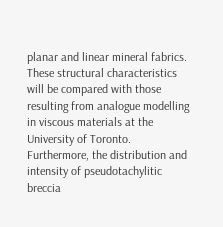planar and linear mineral fabrics. These structural characteristics will be compared with those resulting from analogue modelling in viscous materials at the University of Toronto. Furthermore, the distribution and intensity of pseudotachylitic breccia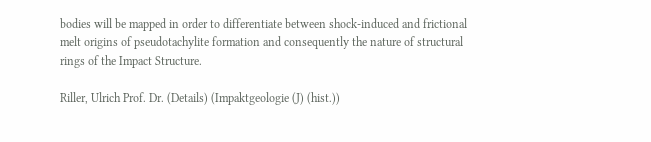bodies will be mapped in order to differentiate between shock-induced and frictional melt origins of pseudotachylite formation and consequently the nature of structural rings of the Impact Structure.

Riller, Ulrich Prof. Dr. (Details) (Impaktgeologie (J) (hist.))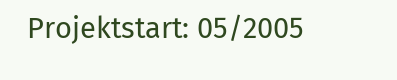Projektstart: 05/2005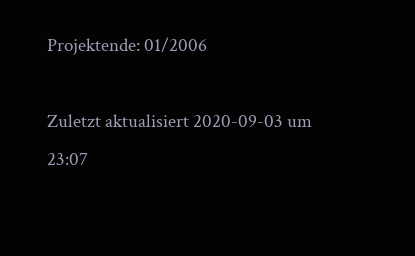Projektende: 01/2006

Zuletzt aktualisiert 2020-09-03 um 23:07